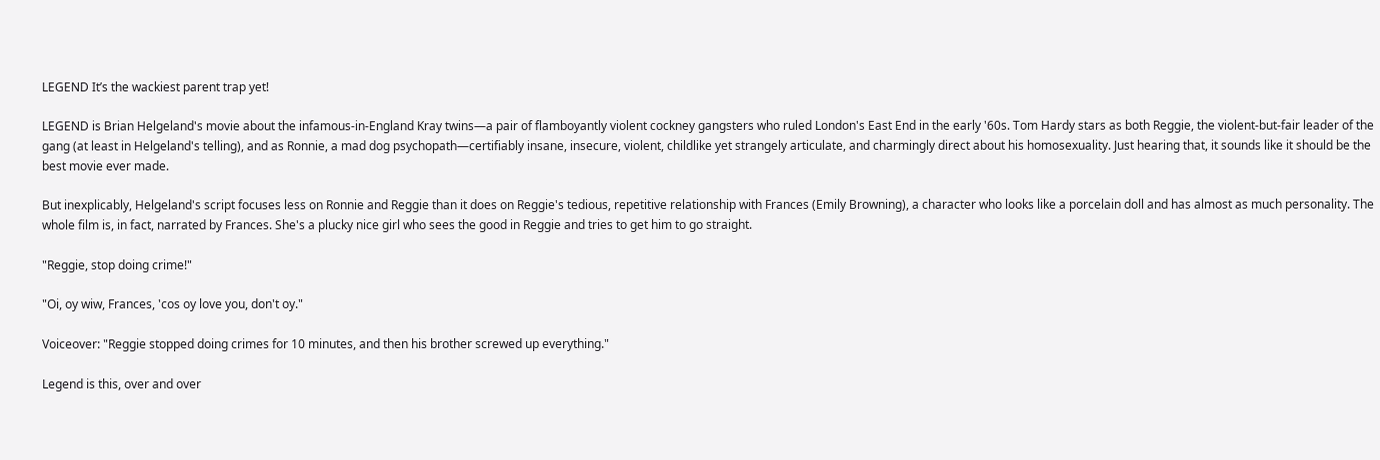LEGEND It’s the wackiest parent trap yet!

LEGEND is Brian Helgeland's movie about the infamous-in-England Kray twins—a pair of flamboyantly violent cockney gangsters who ruled London's East End in the early '60s. Tom Hardy stars as both Reggie, the violent-but-fair leader of the gang (at least in Helgeland's telling), and as Ronnie, a mad dog psychopath—certifiably insane, insecure, violent, childlike yet strangely articulate, and charmingly direct about his homosexuality. Just hearing that, it sounds like it should be the best movie ever made.

But inexplicably, Helgeland's script focuses less on Ronnie and Reggie than it does on Reggie's tedious, repetitive relationship with Frances (Emily Browning), a character who looks like a porcelain doll and has almost as much personality. The whole film is, in fact, narrated by Frances. She's a plucky nice girl who sees the good in Reggie and tries to get him to go straight.

"Reggie, stop doing crime!"

"Oi, oy wiw, Frances, 'cos oy love you, don't oy."

Voiceover: "Reggie stopped doing crimes for 10 minutes, and then his brother screwed up everything."

Legend is this, over and over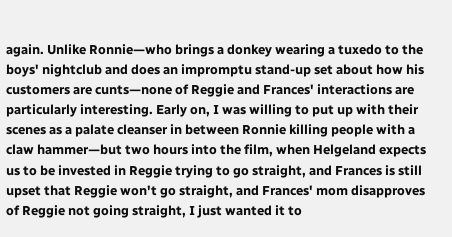again. Unlike Ronnie—who brings a donkey wearing a tuxedo to the boys' nightclub and does an impromptu stand-up set about how his customers are cunts—none of Reggie and Frances' interactions are particularly interesting. Early on, I was willing to put up with their scenes as a palate cleanser in between Ronnie killing people with a claw hammer—but two hours into the film, when Helgeland expects us to be invested in Reggie trying to go straight, and Frances is still upset that Reggie won't go straight, and Frances' mom disapproves of Reggie not going straight, I just wanted it to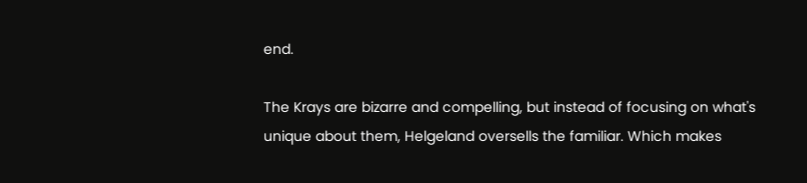end.

The Krays are bizarre and compelling, but instead of focusing on what's unique about them, Helgeland oversells the familiar. Which makes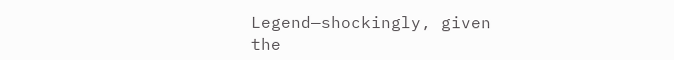Legend—shockingly, given the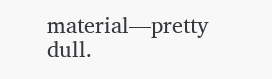material—pretty dull.